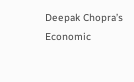Deepak Chopra’s Economic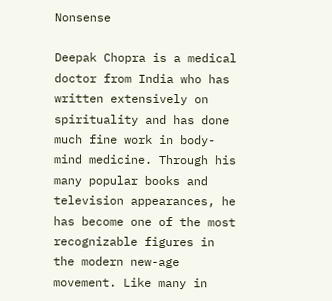Nonsense

Deepak Chopra is a medical doctor from India who has written extensively on spirituality and has done much fine work in body-mind medicine. Through his many popular books and television appearances, he has become one of the most recognizable figures in the modern new-age movement. Like many in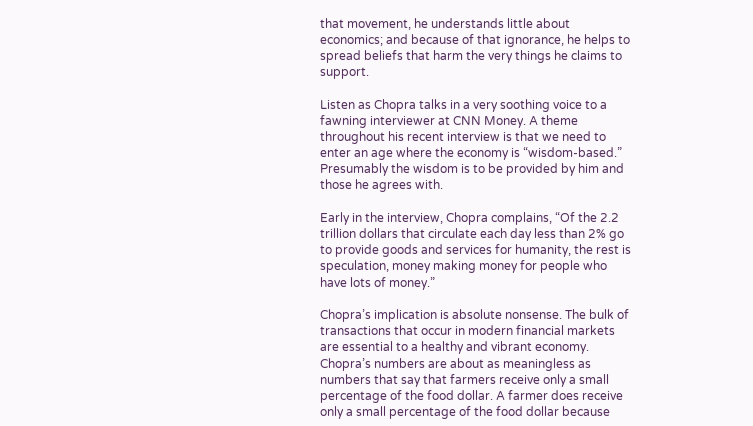that movement, he understands little about economics; and because of that ignorance, he helps to spread beliefs that harm the very things he claims to support.

Listen as Chopra talks in a very soothing voice to a fawning interviewer at CNN Money. A theme throughout his recent interview is that we need to enter an age where the economy is “wisdom-based.” Presumably the wisdom is to be provided by him and those he agrees with.

Early in the interview, Chopra complains, “Of the 2.2 trillion dollars that circulate each day less than 2% go to provide goods and services for humanity, the rest is speculation, money making money for people who have lots of money.”

Chopra’s implication is absolute nonsense. The bulk of transactions that occur in modern financial markets are essential to a healthy and vibrant economy. Chopra’s numbers are about as meaningless as numbers that say that farmers receive only a small percentage of the food dollar. A farmer does receive only a small percentage of the food dollar because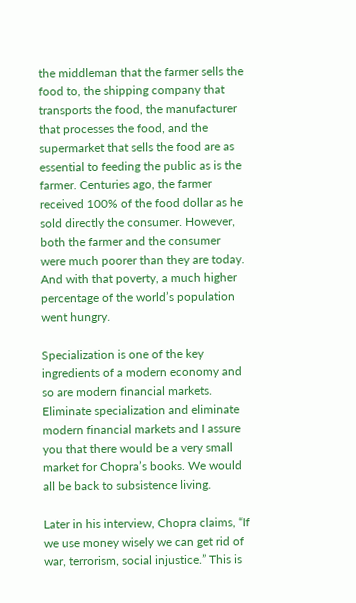the middleman that the farmer sells the food to, the shipping company that transports the food, the manufacturer that processes the food, and the supermarket that sells the food are as essential to feeding the public as is the farmer. Centuries ago, the farmer received 100% of the food dollar as he sold directly the consumer. However, both the farmer and the consumer were much poorer than they are today. And with that poverty, a much higher percentage of the world’s population went hungry.

Specialization is one of the key ingredients of a modern economy and so are modern financial markets. Eliminate specialization and eliminate modern financial markets and I assure you that there would be a very small market for Chopra’s books. We would all be back to subsistence living.

Later in his interview, Chopra claims, “If we use money wisely we can get rid of war, terrorism, social injustice.” This is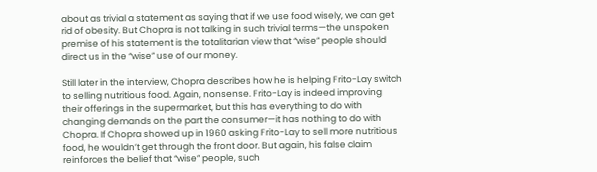about as trivial a statement as saying that if we use food wisely, we can get rid of obesity. But Chopra is not talking in such trivial terms—the unspoken premise of his statement is the totalitarian view that “wise” people should direct us in the “wise” use of our money.

Still later in the interview, Chopra describes how he is helping Frito-Lay switch to selling nutritious food. Again, nonsense. Frito-Lay is indeed improving their offerings in the supermarket, but this has everything to do with changing demands on the part the consumer—it has nothing to do with Chopra. If Chopra showed up in 1960 asking Frito-Lay to sell more nutritious food, he wouldn’t get through the front door. But again, his false claim reinforces the belief that “wise” people, such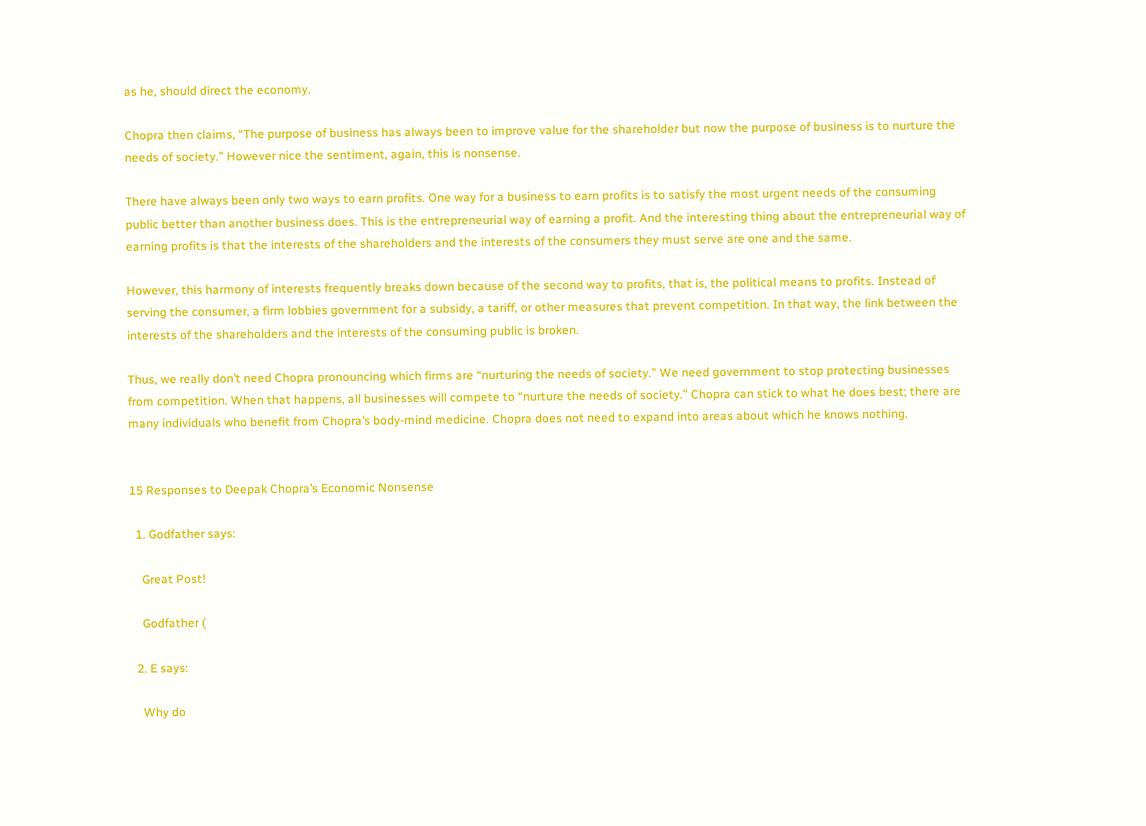as he, should direct the economy.

Chopra then claims, “The purpose of business has always been to improve value for the shareholder but now the purpose of business is to nurture the needs of society.” However nice the sentiment, again, this is nonsense.

There have always been only two ways to earn profits. One way for a business to earn profits is to satisfy the most urgent needs of the consuming public better than another business does. This is the entrepreneurial way of earning a profit. And the interesting thing about the entrepreneurial way of earning profits is that the interests of the shareholders and the interests of the consumers they must serve are one and the same.

However, this harmony of interests frequently breaks down because of the second way to profits, that is, the political means to profits. Instead of serving the consumer, a firm lobbies government for a subsidy, a tariff, or other measures that prevent competition. In that way, the link between the interests of the shareholders and the interests of the consuming public is broken.

Thus, we really don’t need Chopra pronouncing which firms are “nurturing the needs of society.” We need government to stop protecting businesses from competition. When that happens, all businesses will compete to “nurture the needs of society.” Chopra can stick to what he does best; there are many individuals who benefit from Chopra’s body-mind medicine. Chopra does not need to expand into areas about which he knows nothing.


15 Responses to Deepak Chopra’s Economic Nonsense

  1. Godfather says:

    Great Post!

    Godfather (

  2. E says:

    Why do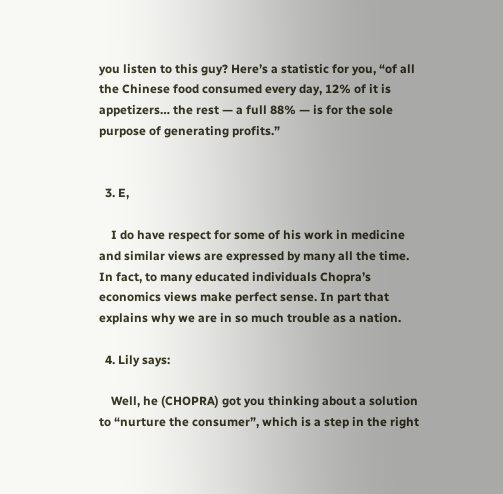you listen to this guy? Here’s a statistic for you, “of all the Chinese food consumed every day, 12% of it is appetizers… the rest — a full 88% — is for the sole purpose of generating profits.”


  3. E,

    I do have respect for some of his work in medicine and similar views are expressed by many all the time. In fact, to many educated individuals Chopra’s economics views make perfect sense. In part that explains why we are in so much trouble as a nation.

  4. Lily says:

    Well, he (CHOPRA) got you thinking about a solution to “nurture the consumer”, which is a step in the right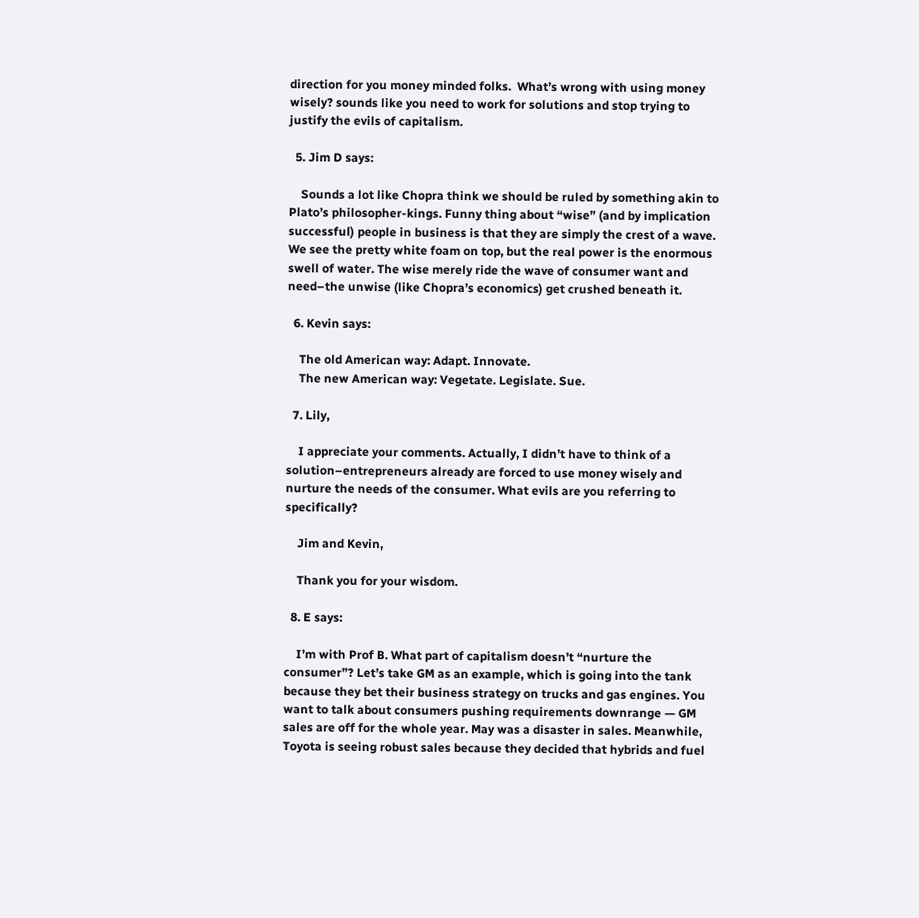direction for you money minded folks.  What’s wrong with using money wisely? sounds like you need to work for solutions and stop trying to justify the evils of capitalism.

  5. Jim D says:

    Sounds a lot like Chopra think we should be ruled by something akin to Plato’s philosopher-kings. Funny thing about “wise” (and by implication successful) people in business is that they are simply the crest of a wave. We see the pretty white foam on top, but the real power is the enormous swell of water. The wise merely ride the wave of consumer want and need–the unwise (like Chopra’s economics) get crushed beneath it.

  6. Kevin says:

    The old American way: Adapt. Innovate.
    The new American way: Vegetate. Legislate. Sue.

  7. Lily,

    I appreciate your comments. Actually, I didn’t have to think of a solution–entrepreneurs already are forced to use money wisely and nurture the needs of the consumer. What evils are you referring to specifically?

    Jim and Kevin,

    Thank you for your wisdom.

  8. E says:

    I’m with Prof B. What part of capitalism doesn’t “nurture the consumer”? Let’s take GM as an example, which is going into the tank because they bet their business strategy on trucks and gas engines. You want to talk about consumers pushing requirements downrange — GM sales are off for the whole year. May was a disaster in sales. Meanwhile, Toyota is seeing robust sales because they decided that hybrids and fuel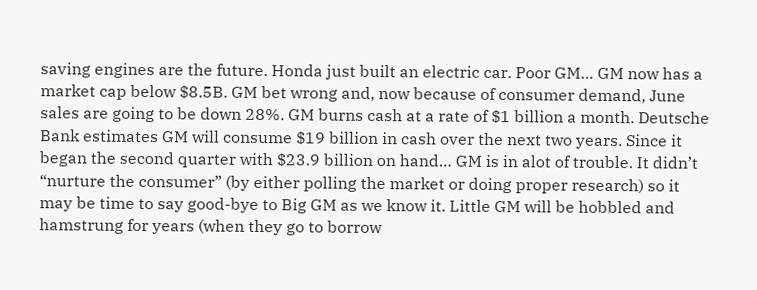saving engines are the future. Honda just built an electric car. Poor GM… GM now has a market cap below $8.5B. GM bet wrong and, now because of consumer demand, June sales are going to be down 28%. GM burns cash at a rate of $1 billion a month. Deutsche Bank estimates GM will consume $19 billion in cash over the next two years. Since it began the second quarter with $23.9 billion on hand… GM is in alot of trouble. It didn’t “nurture the consumer” (by either polling the market or doing proper research) so it may be time to say good-bye to Big GM as we know it. Little GM will be hobbled and hamstrung for years (when they go to borrow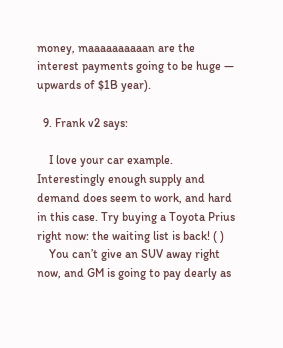money, maaaaaaaaaan are the interest payments going to be huge — upwards of $1B year).

  9. Frank v2 says:

    I love your car example. Interestingly enough supply and demand does seem to work, and hard in this case. Try buying a Toyota Prius right now: the waiting list is back! ( )
    You can’t give an SUV away right now, and GM is going to pay dearly as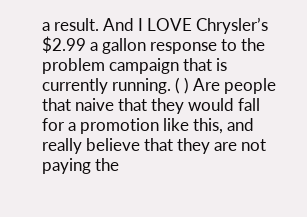a result. And I LOVE Chrysler’s $2.99 a gallon response to the problem campaign that is currently running. ( ) Are people that naive that they would fall for a promotion like this, and really believe that they are not paying the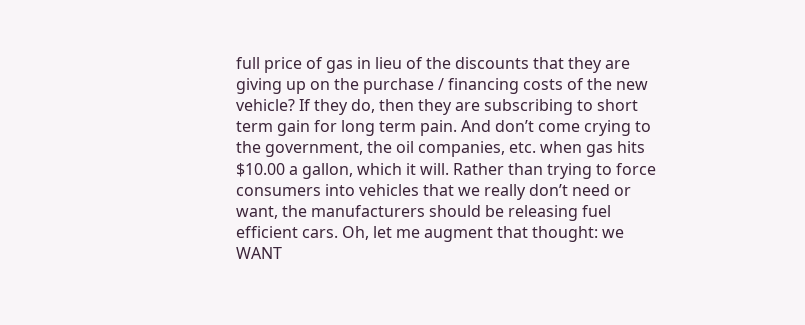full price of gas in lieu of the discounts that they are giving up on the purchase / financing costs of the new vehicle? If they do, then they are subscribing to short term gain for long term pain. And don’t come crying to the government, the oil companies, etc. when gas hits $10.00 a gallon, which it will. Rather than trying to force consumers into vehicles that we really don’t need or want, the manufacturers should be releasing fuel efficient cars. Oh, let me augment that thought: we WANT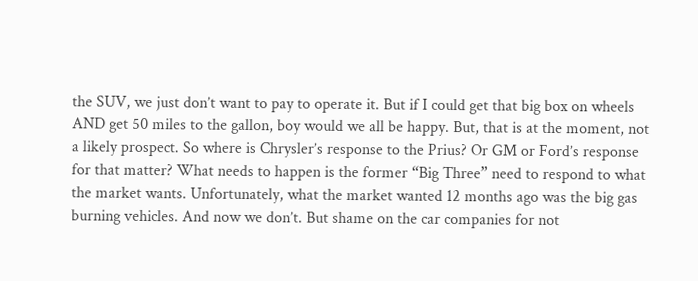the SUV, we just don’t want to pay to operate it. But if I could get that big box on wheels AND get 50 miles to the gallon, boy would we all be happy. But, that is at the moment, not a likely prospect. So where is Chrysler’s response to the Prius? Or GM or Ford’s response for that matter? What needs to happen is the former “Big Three” need to respond to what the market wants. Unfortunately, what the market wanted 12 months ago was the big gas burning vehicles. And now we don’t. But shame on the car companies for not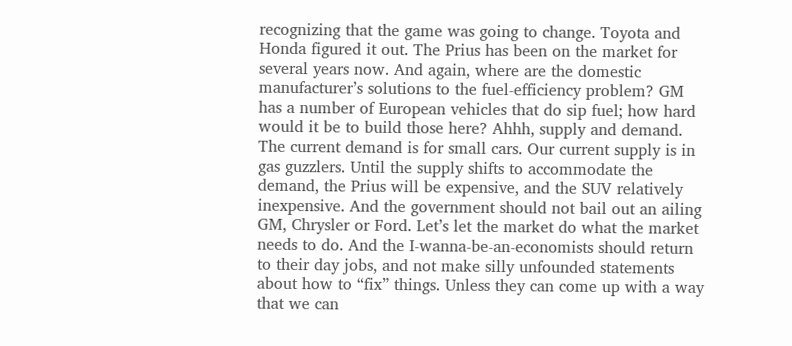recognizing that the game was going to change. Toyota and Honda figured it out. The Prius has been on the market for several years now. And again, where are the domestic manufacturer’s solutions to the fuel-efficiency problem? GM has a number of European vehicles that do sip fuel; how hard would it be to build those here? Ahhh, supply and demand. The current demand is for small cars. Our current supply is in gas guzzlers. Until the supply shifts to accommodate the demand, the Prius will be expensive, and the SUV relatively inexpensive. And the government should not bail out an ailing GM, Chrysler or Ford. Let’s let the market do what the market needs to do. And the I-wanna-be-an-economists should return to their day jobs, and not make silly unfounded statements about how to “fix” things. Unless they can come up with a way that we can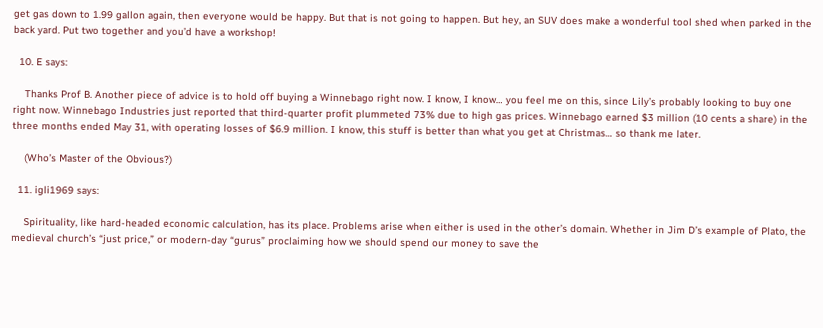get gas down to 1.99 gallon again, then everyone would be happy. But that is not going to happen. But hey, an SUV does make a wonderful tool shed when parked in the back yard. Put two together and you’d have a workshop!

  10. E says:

    Thanks Prof B. Another piece of advice is to hold off buying a Winnebago right now. I know, I know… you feel me on this, since Lily’s probably looking to buy one right now. Winnebago Industries just reported that third-quarter profit plummeted 73% due to high gas prices. Winnebago earned $3 million (10 cents a share) in the three months ended May 31, with operating losses of $6.9 million. I know, this stuff is better than what you get at Christmas… so thank me later.

    (Who’s Master of the Obvious?)

  11. igli1969 says:

    Spirituality, like hard-headed economic calculation, has its place. Problems arise when either is used in the other’s domain. Whether in Jim D’s example of Plato, the medieval church’s “just price,” or modern-day “gurus” proclaiming how we should spend our money to save the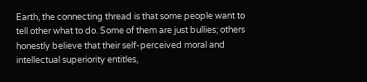Earth, the connecting thread is that some people want to tell other what to do. Some of them are just bullies; others honestly believe that their self-perceived moral and intellectual superiority entitles,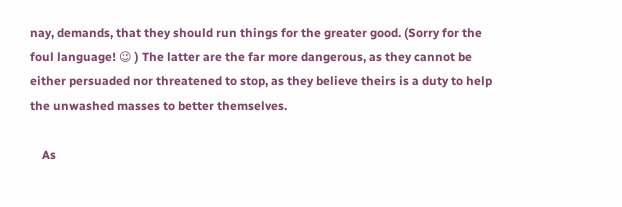nay, demands, that they should run things for the greater good. (Sorry for the foul language! 😉 ) The latter are the far more dangerous, as they cannot be either persuaded nor threatened to stop, as they believe theirs is a duty to help the unwashed masses to better themselves.

    As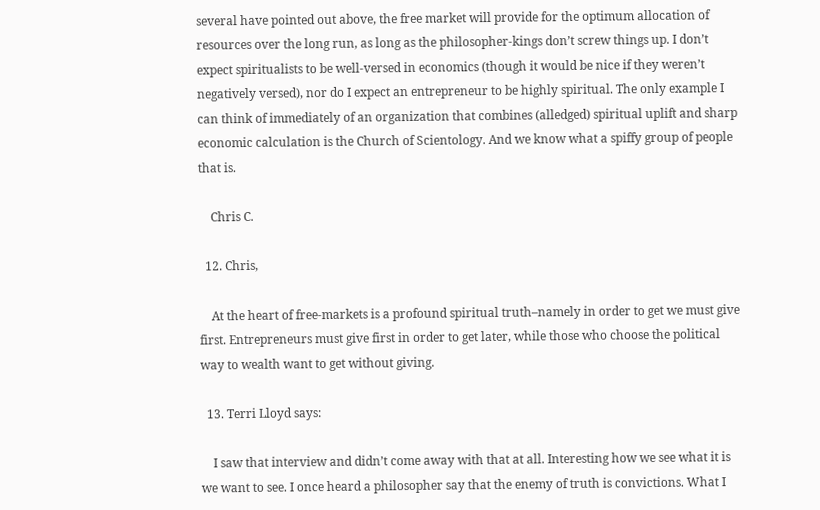several have pointed out above, the free market will provide for the optimum allocation of resources over the long run, as long as the philosopher-kings don’t screw things up. I don’t expect spiritualists to be well-versed in economics (though it would be nice if they weren’t negatively versed), nor do I expect an entrepreneur to be highly spiritual. The only example I can think of immediately of an organization that combines (alledged) spiritual uplift and sharp economic calculation is the Church of Scientology. And we know what a spiffy group of people that is.

    Chris C.

  12. Chris,

    At the heart of free-markets is a profound spiritual truth–namely in order to get we must give first. Entrepreneurs must give first in order to get later, while those who choose the political way to wealth want to get without giving.

  13. Terri Lloyd says:

    I saw that interview and didn’t come away with that at all. Interesting how we see what it is we want to see. I once heard a philosopher say that the enemy of truth is convictions. What I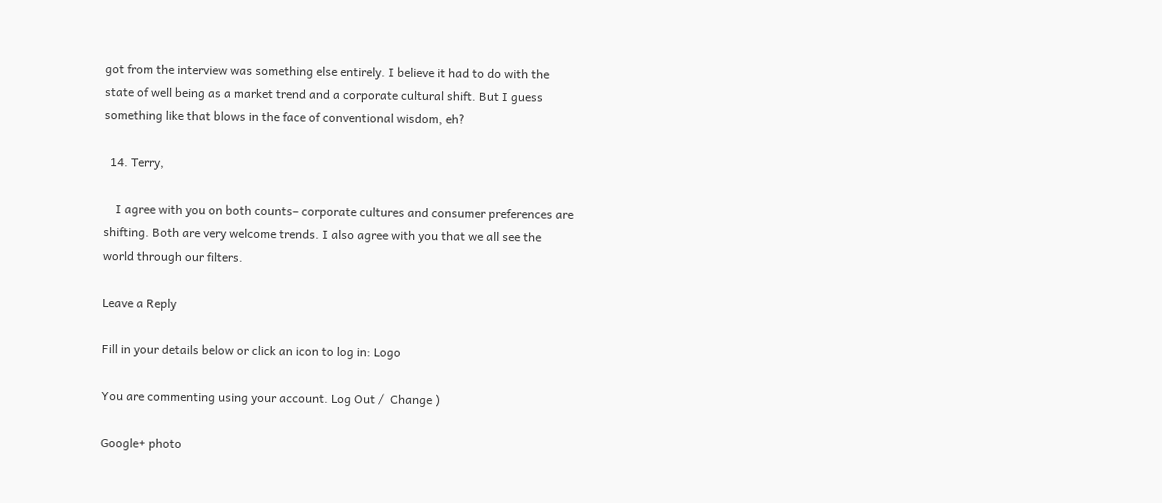got from the interview was something else entirely. I believe it had to do with the state of well being as a market trend and a corporate cultural shift. But I guess something like that blows in the face of conventional wisdom, eh?

  14. Terry,

    I agree with you on both counts– corporate cultures and consumer preferences are shifting. Both are very welcome trends. I also agree with you that we all see the world through our filters.

Leave a Reply

Fill in your details below or click an icon to log in: Logo

You are commenting using your account. Log Out /  Change )

Google+ photo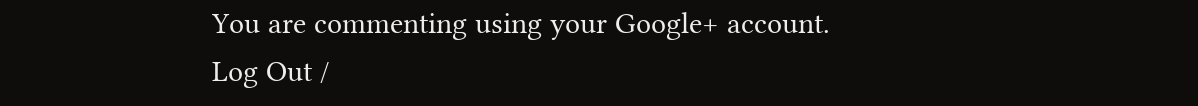You are commenting using your Google+ account. Log Out /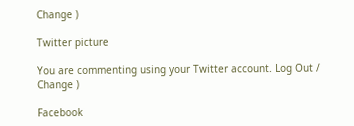Change )

Twitter picture

You are commenting using your Twitter account. Log Out /  Change )

Facebook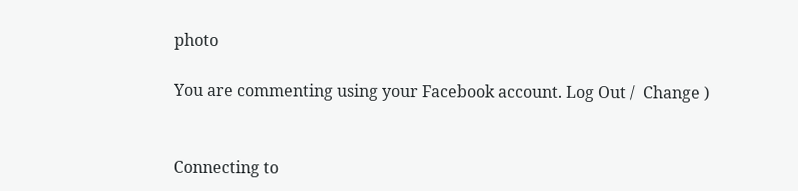photo

You are commenting using your Facebook account. Log Out /  Change )


Connecting to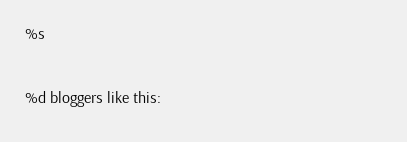%s

%d bloggers like this: